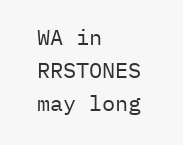WA in RRSTONES may long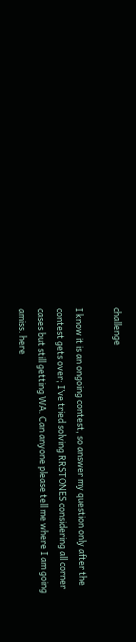challenge

I know it is an ongoing contest, so answer my question only after the contest gets over; I’ve tried solving RRSTONES considering all corner cases but still getting WA. Can anyone please tell me where I am going amiss. here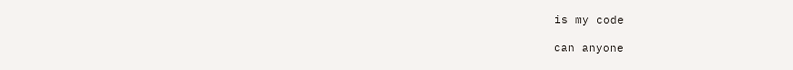is my code

can anyone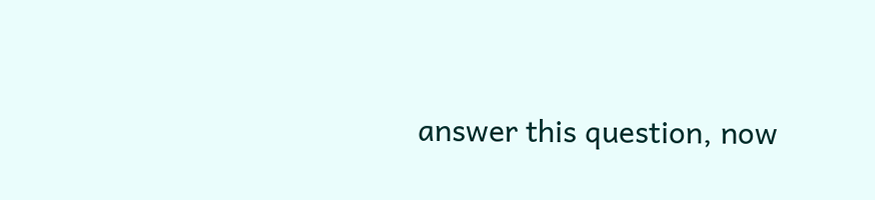answer this question, now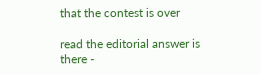that the contest is over

read the editorial answer is there -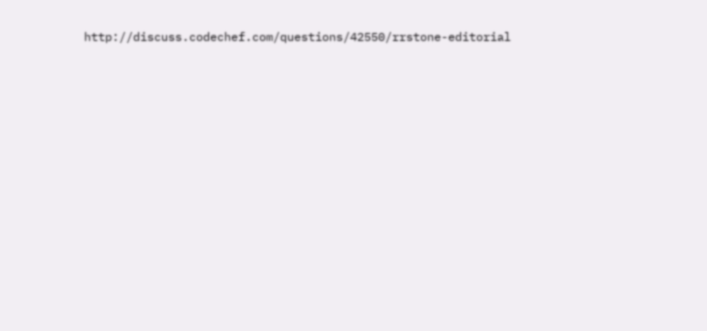http://discuss.codechef.com/questions/42550/rrstone-editorial